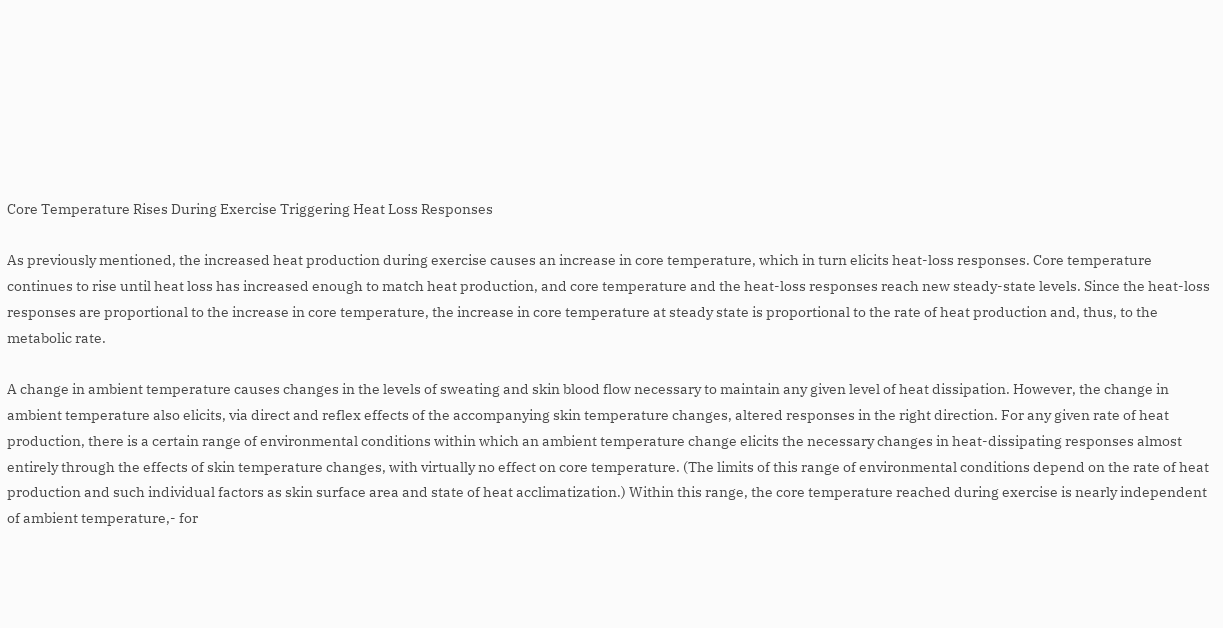Core Temperature Rises During Exercise Triggering Heat Loss Responses

As previously mentioned, the increased heat production during exercise causes an increase in core temperature, which in turn elicits heat-loss responses. Core temperature continues to rise until heat loss has increased enough to match heat production, and core temperature and the heat-loss responses reach new steady-state levels. Since the heat-loss responses are proportional to the increase in core temperature, the increase in core temperature at steady state is proportional to the rate of heat production and, thus, to the metabolic rate.

A change in ambient temperature causes changes in the levels of sweating and skin blood flow necessary to maintain any given level of heat dissipation. However, the change in ambient temperature also elicits, via direct and reflex effects of the accompanying skin temperature changes, altered responses in the right direction. For any given rate of heat production, there is a certain range of environmental conditions within which an ambient temperature change elicits the necessary changes in heat-dissipating responses almost entirely through the effects of skin temperature changes, with virtually no effect on core temperature. (The limits of this range of environmental conditions depend on the rate of heat production and such individual factors as skin surface area and state of heat acclimatization.) Within this range, the core temperature reached during exercise is nearly independent of ambient temperature,- for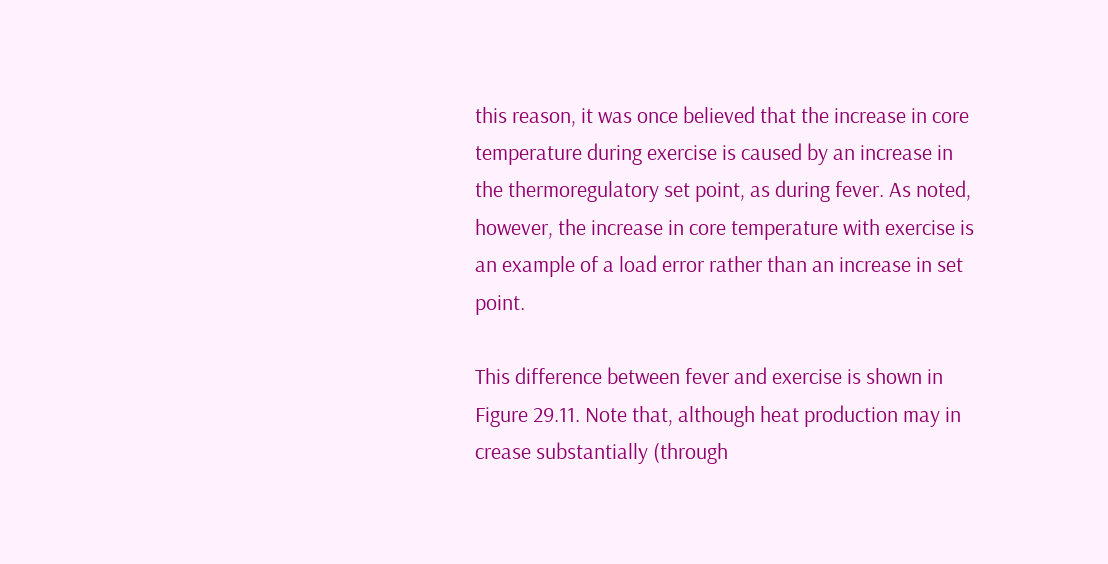this reason, it was once believed that the increase in core temperature during exercise is caused by an increase in the thermoregulatory set point, as during fever. As noted, however, the increase in core temperature with exercise is an example of a load error rather than an increase in set point.

This difference between fever and exercise is shown in Figure 29.11. Note that, although heat production may in crease substantially (through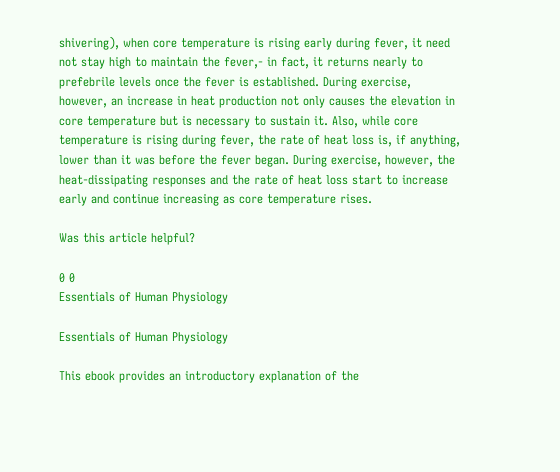shivering), when core temperature is rising early during fever, it need not stay high to maintain the fever,- in fact, it returns nearly to prefebrile levels once the fever is established. During exercise, however, an increase in heat production not only causes the elevation in core temperature but is necessary to sustain it. Also, while core temperature is rising during fever, the rate of heat loss is, if anything, lower than it was before the fever began. During exercise, however, the heat-dissipating responses and the rate of heat loss start to increase early and continue increasing as core temperature rises.

Was this article helpful?

0 0
Essentials of Human Physiology

Essentials of Human Physiology

This ebook provides an introductory explanation of the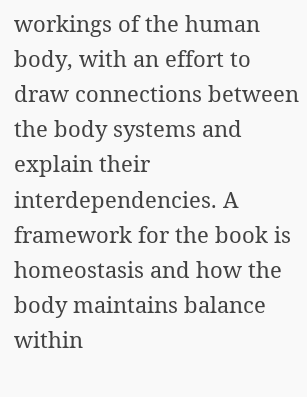workings of the human body, with an effort to draw connections between the body systems and explain their interdependencies. A framework for the book is homeostasis and how the body maintains balance within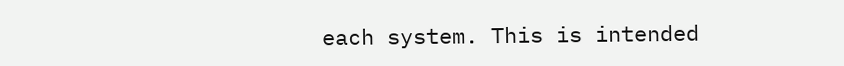each system. This is intended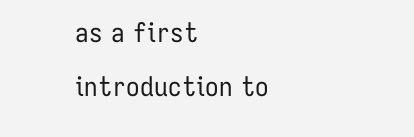as a first introduction to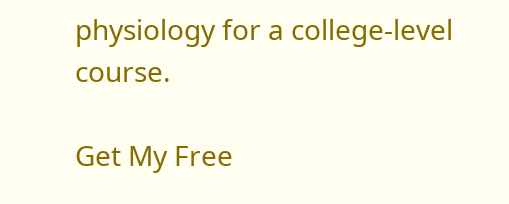physiology for a college-level course.

Get My Free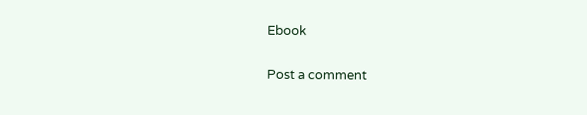Ebook

Post a comment